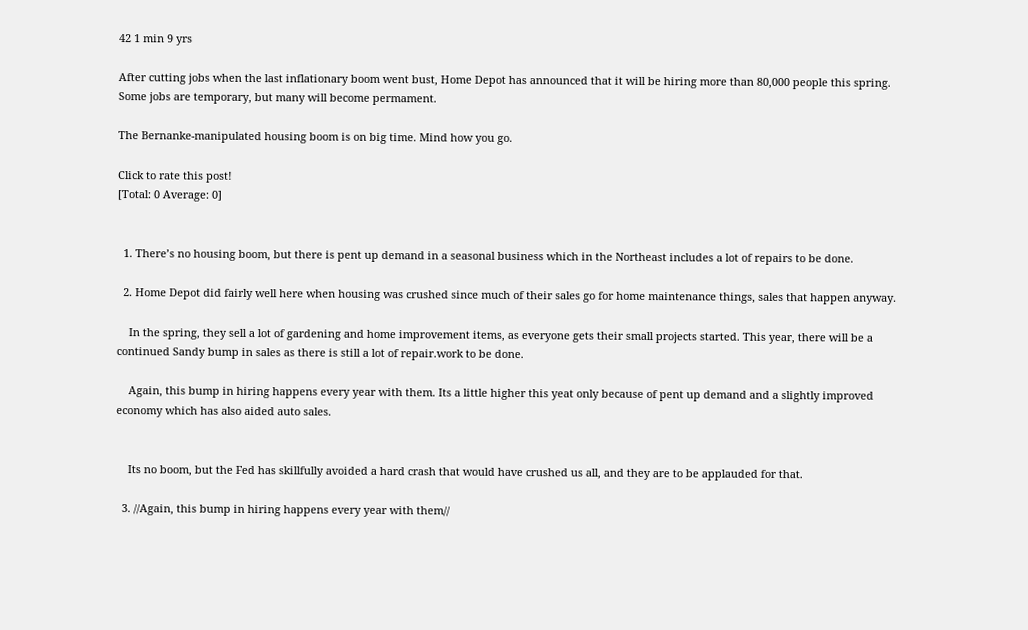42 1 min 9 yrs

After cutting jobs when the last inflationary boom went bust, Home Depot has announced that it will be hiring more than 80,000 people this spring. Some jobs are temporary, but many will become permament.

The Bernanke-manipulated housing boom is on big time. Mind how you go.

Click to rate this post!
[Total: 0 Average: 0]


  1. There’s no housing boom, but there is pent up demand in a seasonal business which in the Northeast includes a lot of repairs to be done.

  2. Home Depot did fairly well here when housing was crushed since much of their sales go for home maintenance things, sales that happen anyway.

    In the spring, they sell a lot of gardening and home improvement items, as everyone gets their small projects started. This year, there will be a continued Sandy bump in sales as there is still a lot of repair.work to be done.

    Again, this bump in hiring happens every year with them. Its a little higher this yeat only because of pent up demand and a slightly improved economy which has also aided auto sales.


    Its no boom, but the Fed has skillfully avoided a hard crash that would have crushed us all, and they are to be applauded for that.

  3. //Again, this bump in hiring happens every year with them//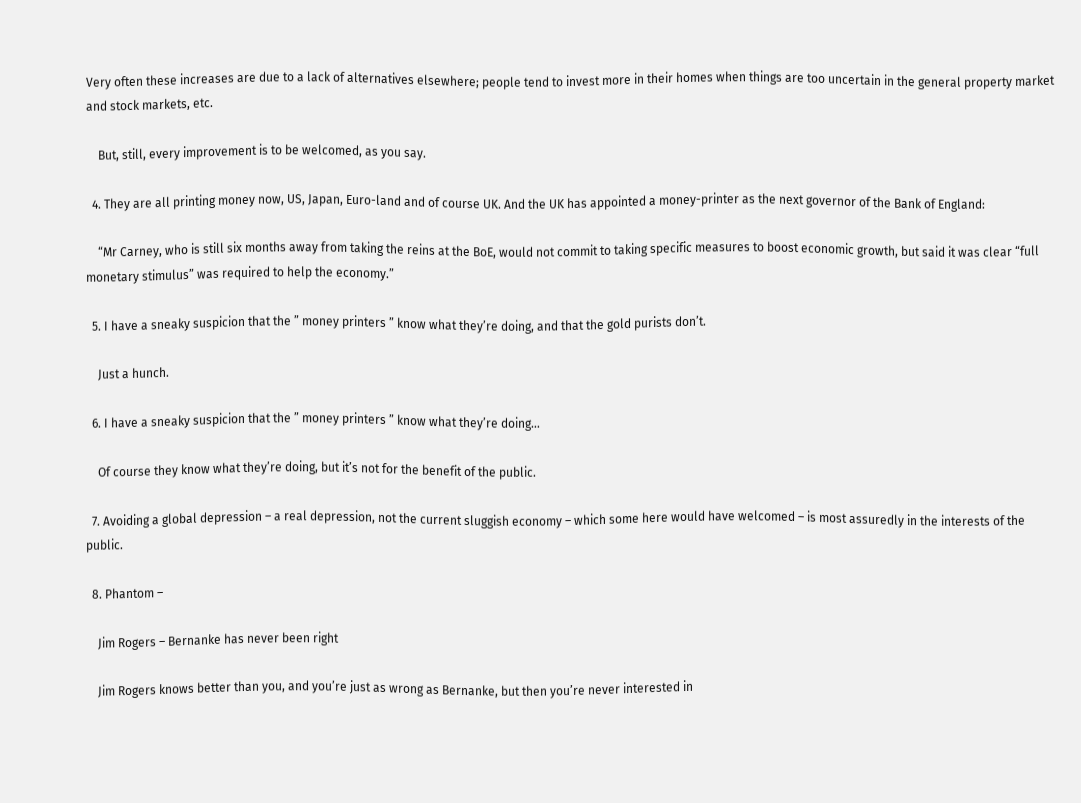Very often these increases are due to a lack of alternatives elsewhere; people tend to invest more in their homes when things are too uncertain in the general property market and stock markets, etc.

    But, still, every improvement is to be welcomed, as you say.

  4. They are all printing money now, US, Japan, Euro-land and of course UK. And the UK has appointed a money-printer as the next governor of the Bank of England:

    “Mr Carney, who is still six months away from taking the reins at the BoE, would not commit to taking specific measures to boost economic growth, but said it was clear “full monetary stimulus” was required to help the economy.”

  5. I have a sneaky suspicion that the ” money printers ” know what they’re doing, and that the gold purists don’t.

    Just a hunch.

  6. I have a sneaky suspicion that the ” money printers ” know what they’re doing…

    Of course they know what they’re doing, but it’s not for the benefit of the public.

  7. Avoiding a global depression – a real depression, not the current sluggish economy – which some here would have welcomed – is most assuredly in the interests of the public.

  8. Phantom –

    Jim Rogers – Bernanke has never been right

    Jim Rogers knows better than you, and you’re just as wrong as Bernanke, but then you’re never interested in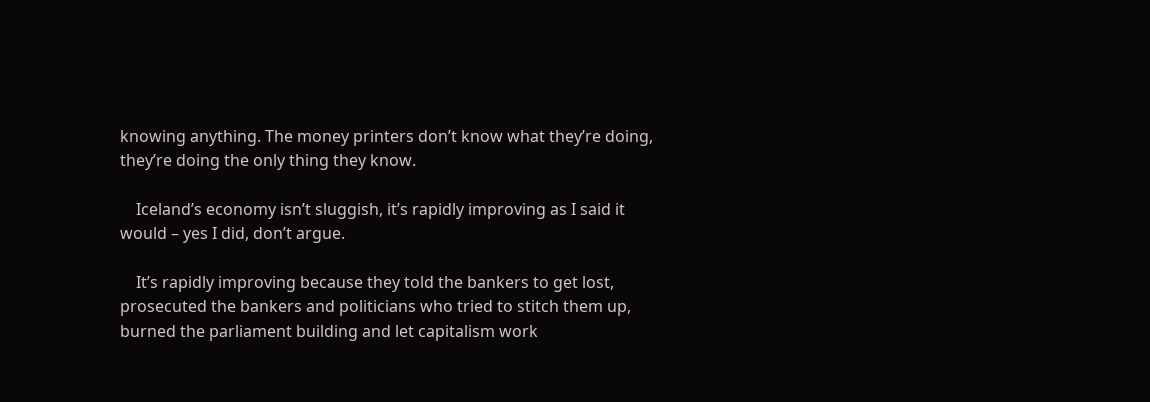knowing anything. The money printers don’t know what they’re doing, they’re doing the only thing they know.

    Iceland’s economy isn’t sluggish, it’s rapidly improving as I said it would – yes I did, don’t argue.

    It’s rapidly improving because they told the bankers to get lost, prosecuted the bankers and politicians who tried to stitch them up, burned the parliament building and let capitalism work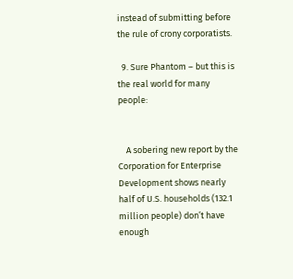instead of submitting before the rule of crony corporatists.

  9. Sure Phantom – but this is the real world for many people:


    A sobering new report by the Corporation for Enterprise Development shows nearly half of U.S. households (132.1 million people) don’t have enough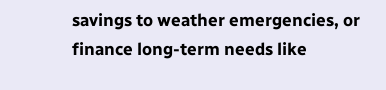savings to weather emergencies, or finance long-term needs like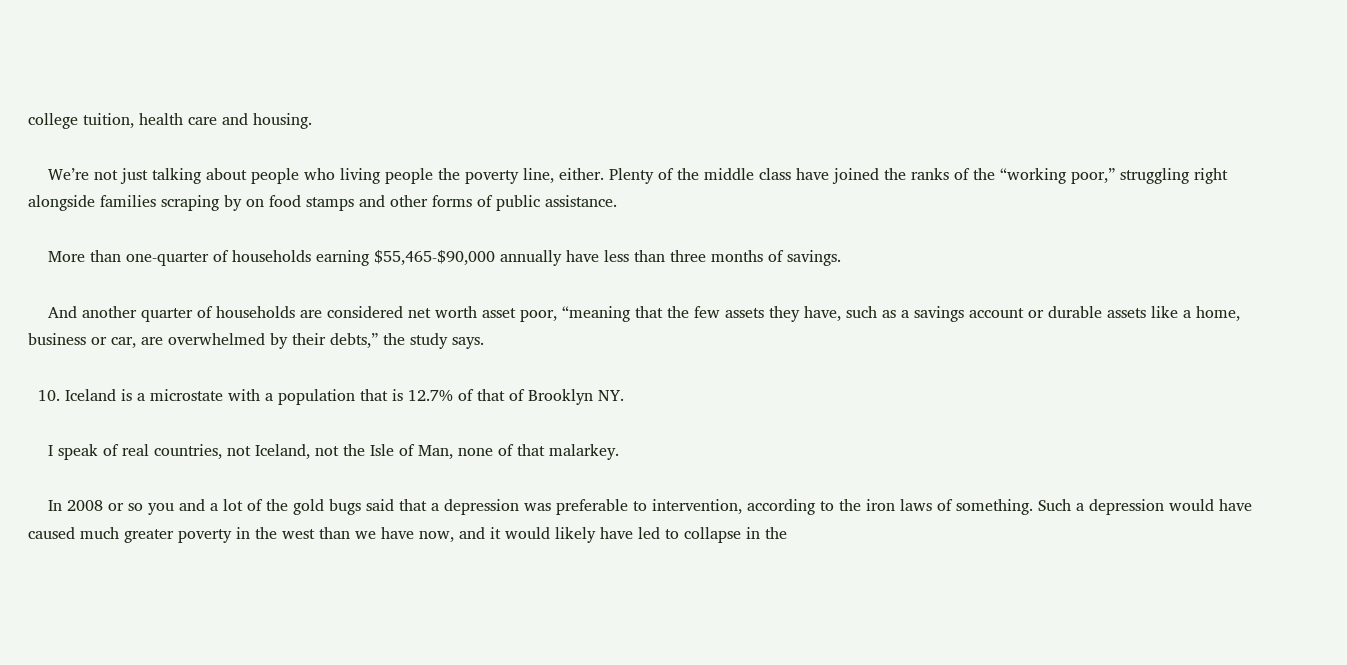college tuition, health care and housing.

    We’re not just talking about people who living people the poverty line, either. Plenty of the middle class have joined the ranks of the “working poor,” struggling right alongside families scraping by on food stamps and other forms of public assistance.

    More than one-quarter of households earning $55,465-$90,000 annually have less than three months of savings.

    And another quarter of households are considered net worth asset poor, “meaning that the few assets they have, such as a savings account or durable assets like a home, business or car, are overwhelmed by their debts,” the study says.

  10. Iceland is a microstate with a population that is 12.7% of that of Brooklyn NY.

    I speak of real countries, not Iceland, not the Isle of Man, none of that malarkey.

    In 2008 or so you and a lot of the gold bugs said that a depression was preferable to intervention, according to the iron laws of something. Such a depression would have caused much greater poverty in the west than we have now, and it would likely have led to collapse in the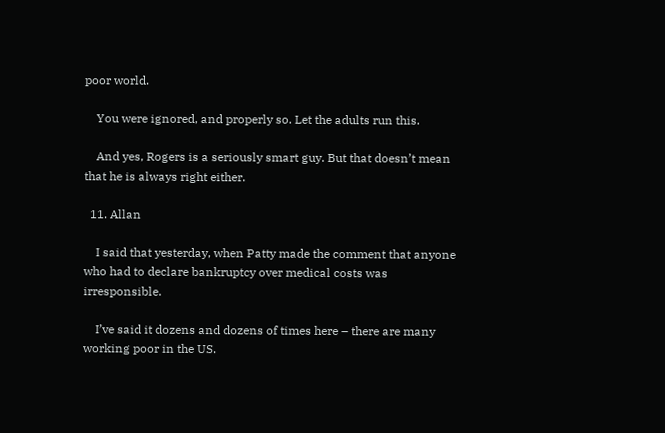poor world.

    You were ignored, and properly so. Let the adults run this.

    And yes, Rogers is a seriously smart guy. But that doesn’t mean that he is always right either.

  11. Allan

    I said that yesterday, when Patty made the comment that anyone who had to declare bankruptcy over medical costs was irresponsible.

    I’ve said it dozens and dozens of times here – there are many working poor in the US.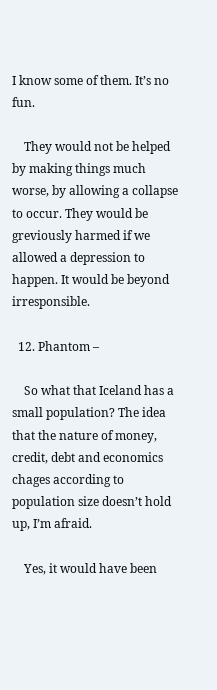I know some of them. It’s no fun.

    They would not be helped by making things much worse, by allowing a collapse to occur. They would be greviously harmed if we allowed a depression to happen. It would be beyond irresponsible.

  12. Phantom –

    So what that Iceland has a small population? The idea that the nature of money, credit, debt and economics chages according to population size doesn’t hold up, I’m afraid.

    Yes, it would have been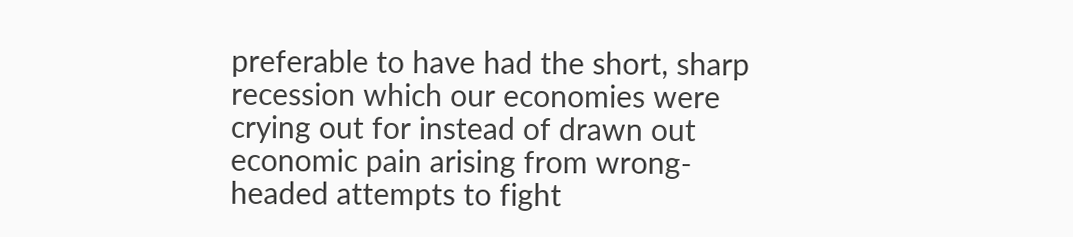preferable to have had the short, sharp recession which our economies were crying out for instead of drawn out economic pain arising from wrong-headed attempts to fight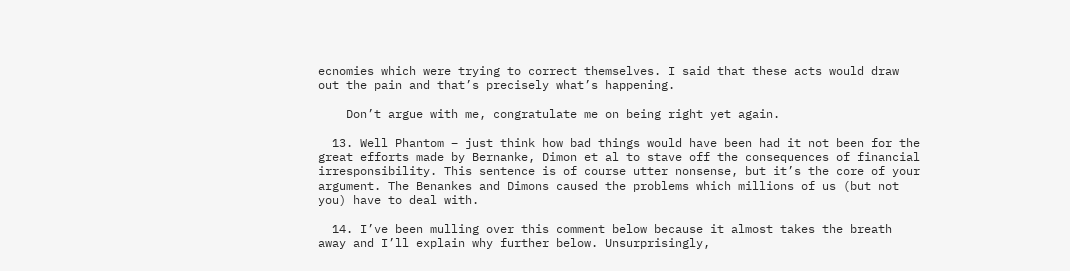ecnomies which were trying to correct themselves. I said that these acts would draw out the pain and that’s precisely what’s happening.

    Don’t argue with me, congratulate me on being right yet again.

  13. Well Phantom – just think how bad things would have been had it not been for the great efforts made by Bernanke, Dimon et al to stave off the consequences of financial irresponsibility. This sentence is of course utter nonsense, but it’s the core of your argument. The Benankes and Dimons caused the problems which millions of us (but not you) have to deal with.

  14. I’ve been mulling over this comment below because it almost takes the breath away and I’ll explain why further below. Unsurprisingly,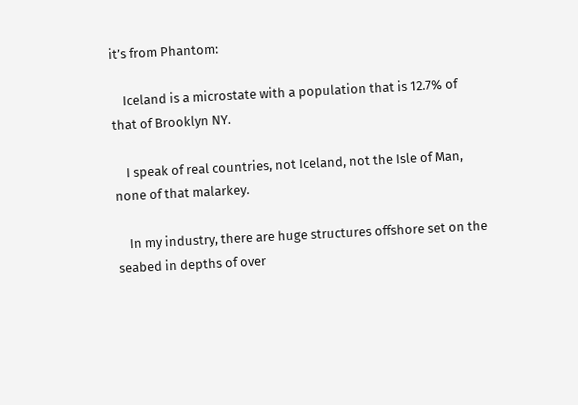it’s from Phantom:

    Iceland is a microstate with a population that is 12.7% of that of Brooklyn NY.

    I speak of real countries, not Iceland, not the Isle of Man, none of that malarkey.

    In my industry, there are huge structures offshore set on the seabed in depths of over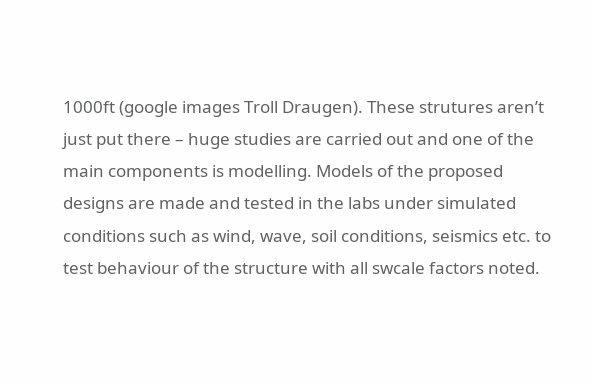1000ft (google images Troll Draugen). These strutures aren’t just put there – huge studies are carried out and one of the main components is modelling. Models of the proposed designs are made and tested in the labs under simulated conditions such as wind, wave, soil conditions, seismics etc. to test behaviour of the structure with all swcale factors noted.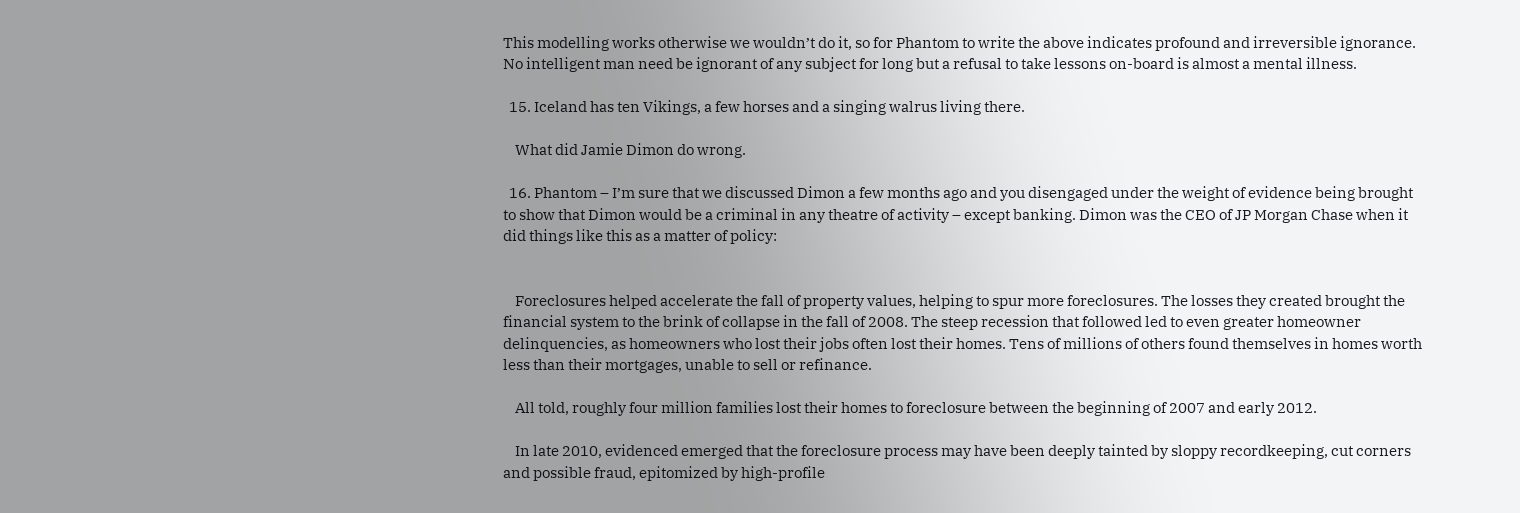This modelling works otherwise we wouldn’t do it, so for Phantom to write the above indicates profound and irreversible ignorance. No intelligent man need be ignorant of any subject for long but a refusal to take lessons on-board is almost a mental illness.

  15. Iceland has ten Vikings, a few horses and a singing walrus living there.

    What did Jamie Dimon do wrong.

  16. Phantom – I’m sure that we discussed Dimon a few months ago and you disengaged under the weight of evidence being brought to show that Dimon would be a criminal in any theatre of activity – except banking. Dimon was the CEO of JP Morgan Chase when it did things like this as a matter of policy:


    Foreclosures helped accelerate the fall of property values, helping to spur more foreclosures. The losses they created brought the financial system to the brink of collapse in the fall of 2008. The steep recession that followed led to even greater homeowner delinquencies, as homeowners who lost their jobs often lost their homes. Tens of millions of others found themselves in homes worth less than their mortgages, unable to sell or refinance.

    All told, roughly four million families lost their homes to foreclosure between the beginning of 2007 and early 2012.

    In late 2010, evidenced emerged that the foreclosure process may have been deeply tainted by sloppy recordkeeping, cut corners and possible fraud, epitomized by high-profile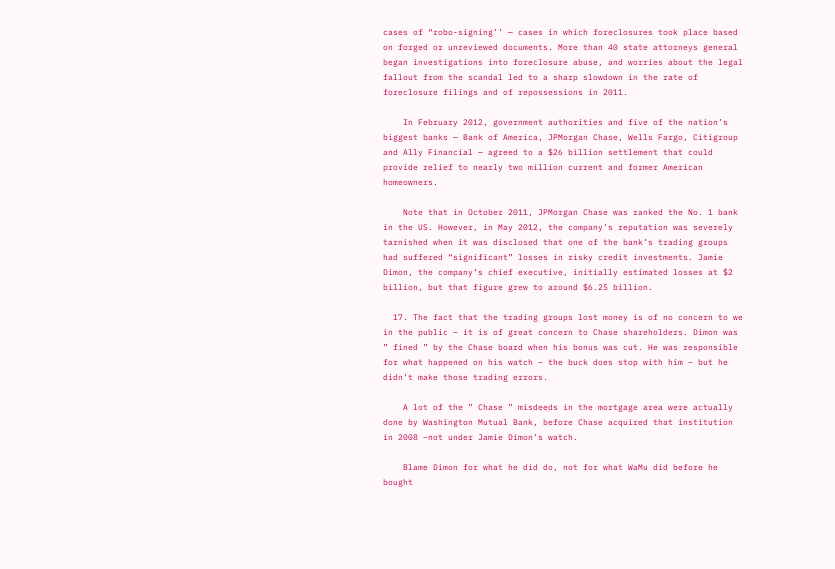cases of “robo-signing’’ — cases in which foreclosures took place based on forged or unreviewed documents. More than 40 state attorneys general began investigations into foreclosure abuse, and worries about the legal fallout from the scandal led to a sharp slowdown in the rate of foreclosure filings and of repossessions in 2011.

    In February 2012, government authorities and five of the nation’s biggest banks — Bank of America, JPMorgan Chase, Wells Fargo, Citigroup and Ally Financial — agreed to a $26 billion settlement that could provide relief to nearly two million current and former American homeowners.

    Note that in October 2011, JPMorgan Chase was ranked the No. 1 bank in the US. However, in May 2012, the company’s reputation was severely tarnished when it was disclosed that one of the bank’s trading groups had suffered “significant” losses in risky credit investments. Jamie Dimon, the company’s chief executive, initially estimated losses at $2 billion, but that figure grew to around $6.25 billion.

  17. The fact that the trading groups lost money is of no concern to we in the public – it is of great concern to Chase shareholders. Dimon was ” fined ” by the Chase board when his bonus was cut. He was responsible for what happened on his watch – the buck does stop with him – but he didn’t make those trading errors.

    A lot of the ” Chase ” misdeeds in the mortgage area were actually done by Washington Mutual Bank, before Chase acquired that institution in 2008 –not under Jamie Dimon’s watch.

    Blame Dimon for what he did do, not for what WaMu did before he bought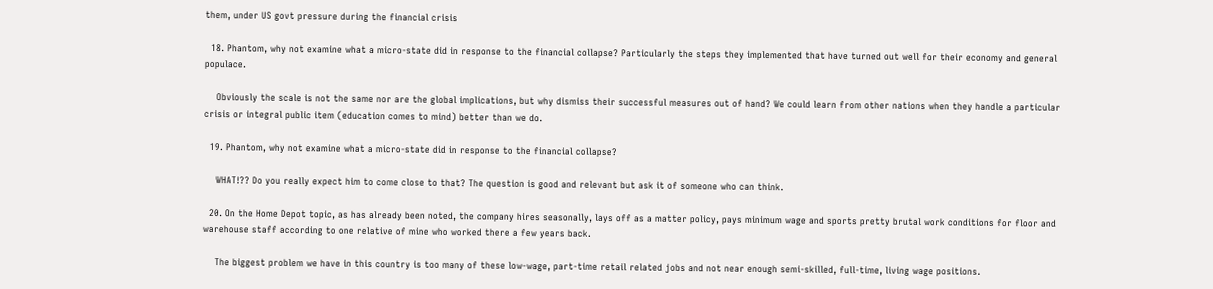them, under US govt pressure during the financial crisis

  18. Phantom, why not examine what a micro-state did in response to the financial collapse? Particularly the steps they implemented that have turned out well for their economy and general populace.

    Obviously the scale is not the same nor are the global implications, but why dismiss their successful measures out of hand? We could learn from other nations when they handle a particular crisis or integral public item (education comes to mind) better than we do.

  19. Phantom, why not examine what a micro-state did in response to the financial collapse?

    WHAT!?? Do you really expect him to come close to that? The question is good and relevant but ask it of someone who can think.

  20. On the Home Depot topic, as has already been noted, the company hires seasonally, lays off as a matter policy, pays minimum wage and sports pretty brutal work conditions for floor and warehouse staff according to one relative of mine who worked there a few years back.

    The biggest problem we have in this country is too many of these low-wage, part-time retail related jobs and not near enough semi-skilled, full-time, living wage positions.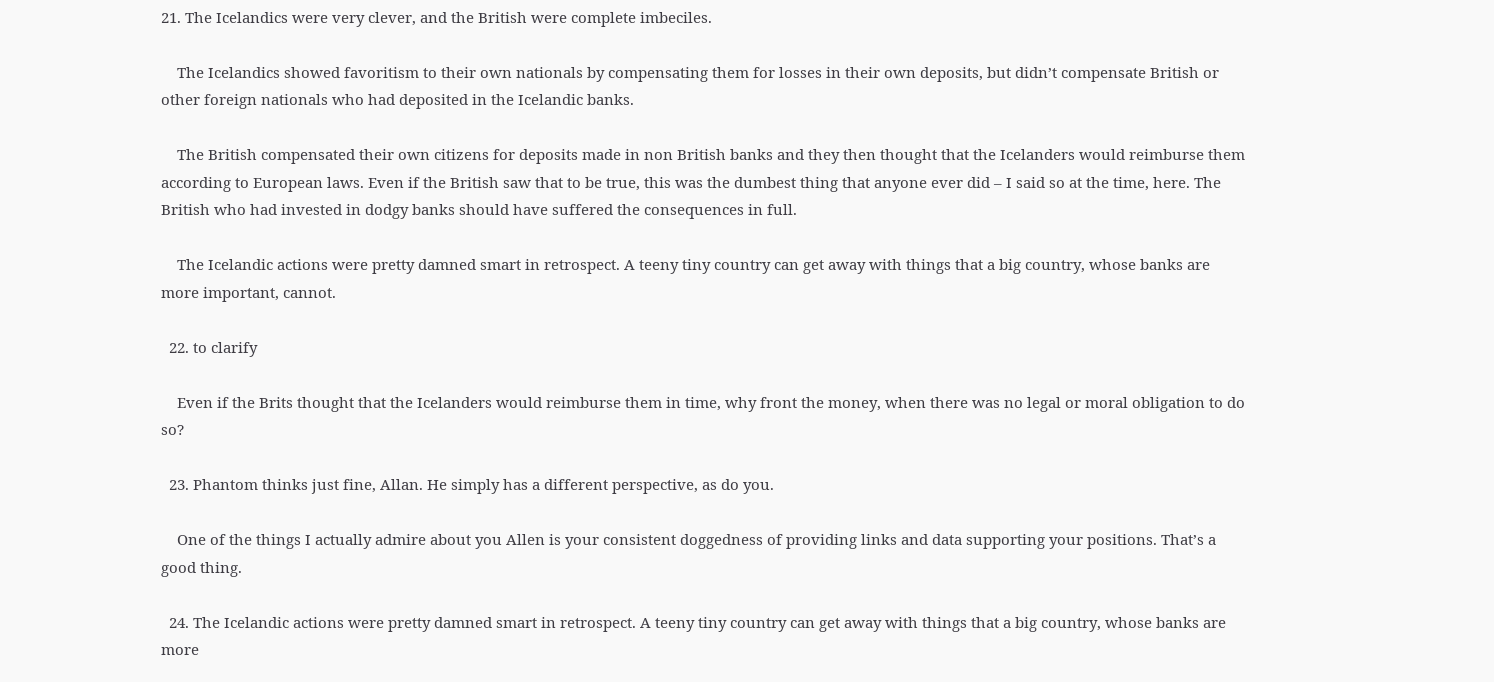21. The Icelandics were very clever, and the British were complete imbeciles.

    The Icelandics showed favoritism to their own nationals by compensating them for losses in their own deposits, but didn’t compensate British or other foreign nationals who had deposited in the Icelandic banks.

    The British compensated their own citizens for deposits made in non British banks and they then thought that the Icelanders would reimburse them according to European laws. Even if the British saw that to be true, this was the dumbest thing that anyone ever did – I said so at the time, here. The British who had invested in dodgy banks should have suffered the consequences in full.

    The Icelandic actions were pretty damned smart in retrospect. A teeny tiny country can get away with things that a big country, whose banks are more important, cannot.

  22. to clarify

    Even if the Brits thought that the Icelanders would reimburse them in time, why front the money, when there was no legal or moral obligation to do so?

  23. Phantom thinks just fine, Allan. He simply has a different perspective, as do you.

    One of the things I actually admire about you Allen is your consistent doggedness of providing links and data supporting your positions. That’s a good thing.

  24. The Icelandic actions were pretty damned smart in retrospect. A teeny tiny country can get away with things that a big country, whose banks are more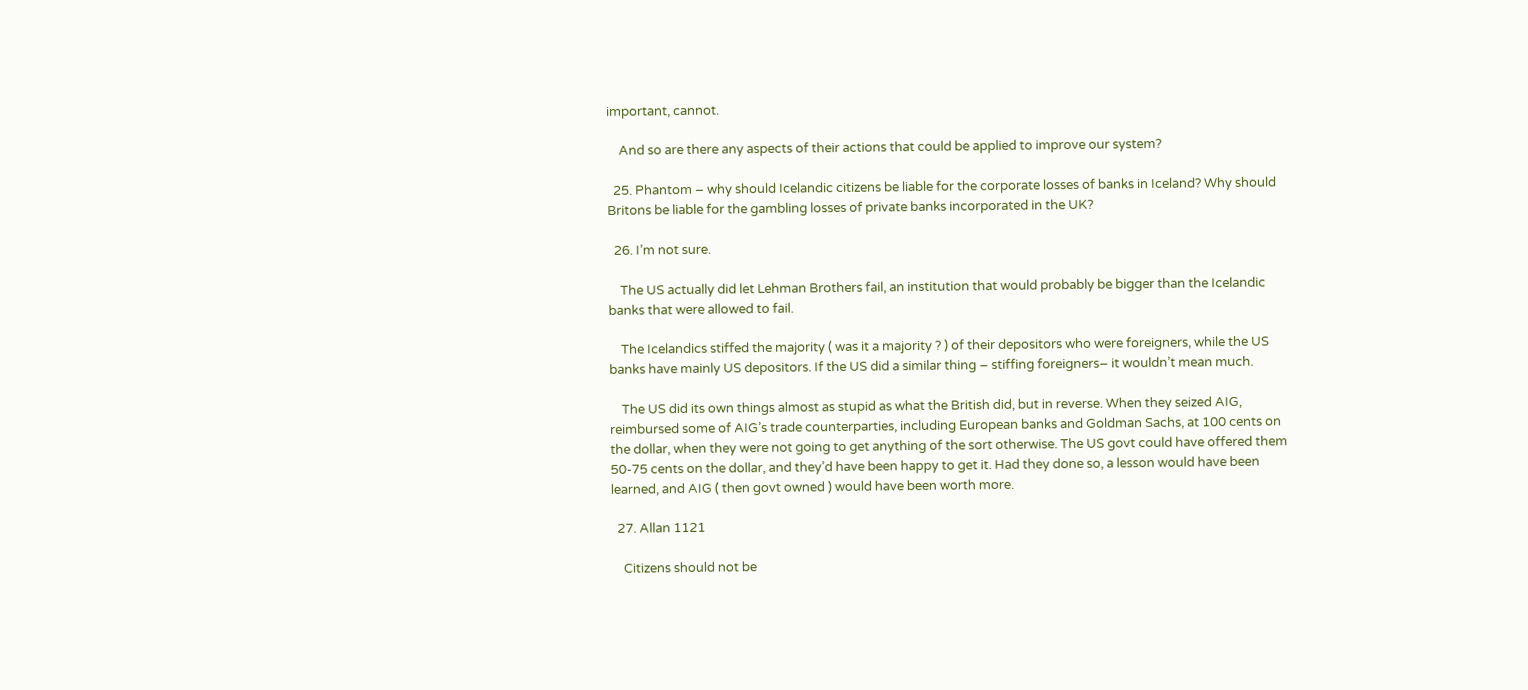important, cannot.

    And so are there any aspects of their actions that could be applied to improve our system?

  25. Phantom – why should Icelandic citizens be liable for the corporate losses of banks in Iceland? Why should Britons be liable for the gambling losses of private banks incorporated in the UK?

  26. I’m not sure.

    The US actually did let Lehman Brothers fail, an institution that would probably be bigger than the Icelandic banks that were allowed to fail.

    The Icelandics stiffed the majority ( was it a majority ? ) of their depositors who were foreigners, while the US banks have mainly US depositors. If the US did a similar thing – stiffing foreigners– it wouldn’t mean much.

    The US did its own things almost as stupid as what the British did, but in reverse. When they seized AIG, reimbursed some of AIG’s trade counterparties, including European banks and Goldman Sachs, at 100 cents on the dollar, when they were not going to get anything of the sort otherwise. The US govt could have offered them 50-75 cents on the dollar, and they’d have been happy to get it. Had they done so, a lesson would have been learned, and AIG ( then govt owned ) would have been worth more.

  27. Allan 1121

    Citizens should not be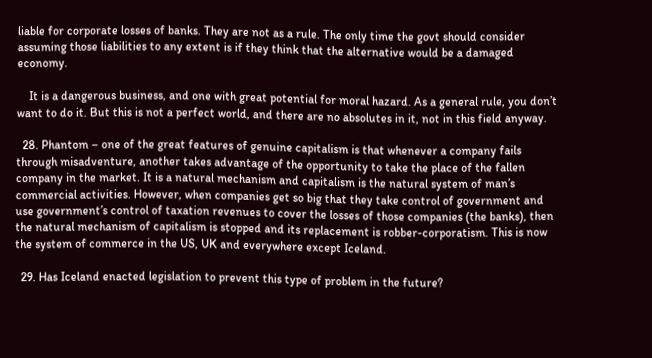liable for corporate losses of banks. They are not as a rule. The only time the govt should consider assuming those liabilities to any extent is if they think that the alternative would be a damaged economy.

    It is a dangerous business, and one with great potential for moral hazard. As a general rule, you don’t want to do it. But this is not a perfect world, and there are no absolutes in it, not in this field anyway.

  28. Phantom – one of the great features of genuine capitalism is that whenever a company fails through misadventure, another takes advantage of the opportunity to take the place of the fallen company in the market. It is a natural mechanism and capitalism is the natural system of man’s commercial activities. However, when companies get so big that they take control of government and use government’s control of taxation revenues to cover the losses of those companies (the banks), then the natural mechanism of capitalism is stopped and its replacement is robber-corporatism. This is now the system of commerce in the US, UK and everywhere except Iceland.

  29. Has Iceland enacted legislation to prevent this type of problem in the future?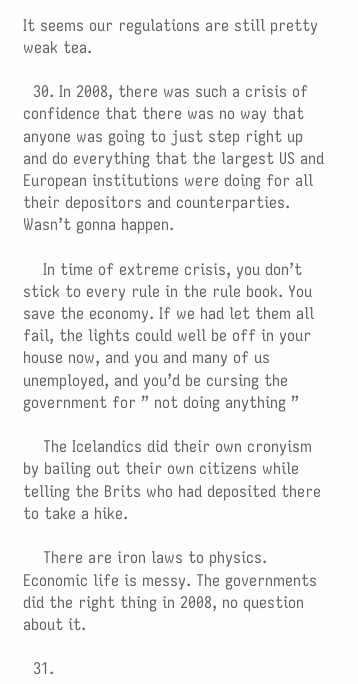It seems our regulations are still pretty weak tea.

  30. In 2008, there was such a crisis of confidence that there was no way that anyone was going to just step right up and do everything that the largest US and European institutions were doing for all their depositors and counterparties. Wasn’t gonna happen.

    In time of extreme crisis, you don’t stick to every rule in the rule book. You save the economy. If we had let them all fail, the lights could well be off in your house now, and you and many of us unemployed, and you’d be cursing the government for ” not doing anything ”

    The Icelandics did their own cronyism by bailing out their own citizens while telling the Brits who had deposited there to take a hike.

    There are iron laws to physics. Economic life is messy. The governments did the right thing in 2008, no question about it.

  31.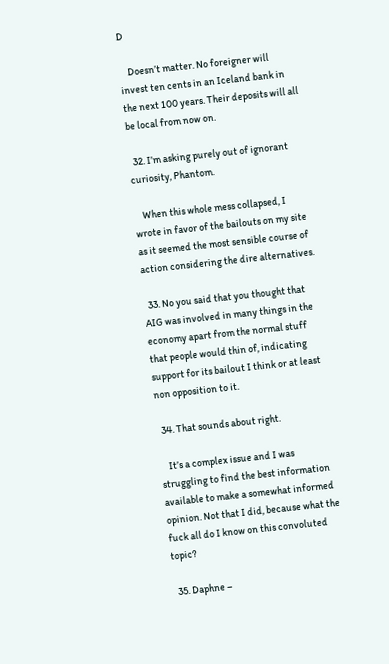D

    Doesn’t matter. No foreigner will invest ten cents in an Iceland bank in the next 100 years. Their deposits will all be local from now on.

  32. I’m asking purely out of ignorant curiosity, Phantom.

    When this whole mess collapsed, I wrote in favor of the bailouts on my site as it seemed the most sensible course of action considering the dire alternatives.

  33. No you said that you thought that AIG was involved in many things in the economy apart from the normal stuff that people would thin of, indicating support for its bailout I think or at least non opposition to it.

  34. That sounds about right.

    It’s a complex issue and I was struggling to find the best information available to make a somewhat informed opinion. Not that I did, because what the fuck all do I know on this convoluted topic?

  35. Daphne –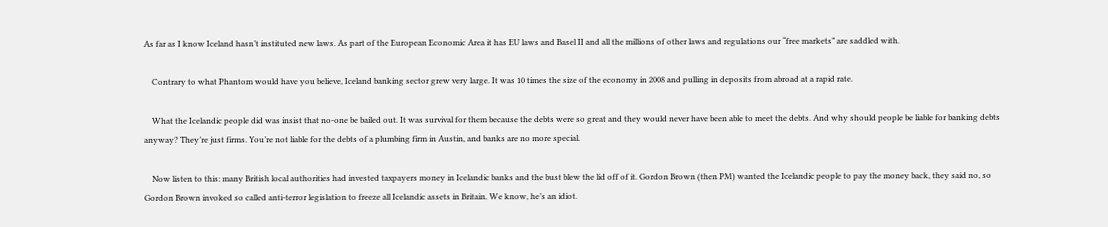As far as I know Iceland hasn’t instituted new laws. As part of the European Economic Area it has EU laws and Basel II and all the millions of other laws and regulations our “free markets” are saddled with.

    Contrary to what Phantom would have you believe, Iceland banking sector grew very large. It was 10 times the size of the economy in 2008 and pulling in deposits from abroad at a rapid rate.

    What the Icelandic people did was insist that no-one be bailed out. It was survival for them because the debts were so great and they would never have been able to meet the debts. And why should people be liable for banking debts anyway? They’re just firms. You’re not liable for the debts of a plumbing firm in Austin, and banks are no more special.

    Now listen to this: many British local authorities had invested taxpayers money in Icelandic banks and the bust blew the lid off of it. Gordon Brown (then PM) wanted the Icelandic people to pay the money back, they said no, so Gordon Brown invoked so called anti-terror legislation to freeze all Icelandic assets in Britain. We know, he’s an idiot.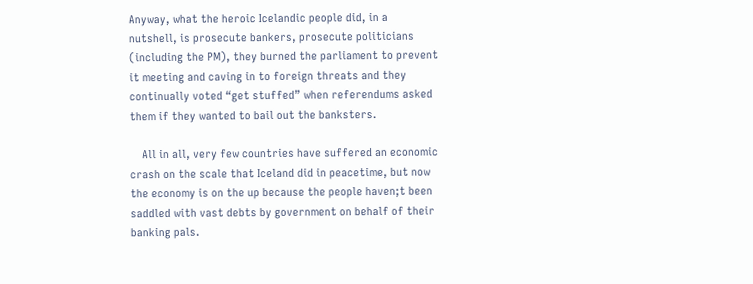Anyway, what the heroic Icelandic people did, in a nutshell, is prosecute bankers, prosecute politicians (including the PM), they burned the parliament to prevent it meeting and caving in to foreign threats and they continually voted “get stuffed” when referendums asked them if they wanted to bail out the banksters.

    All in all, very few countries have suffered an economic crash on the scale that Iceland did in peacetime, but now the economy is on the up because the people haven;t been saddled with vast debts by government on behalf of their banking pals.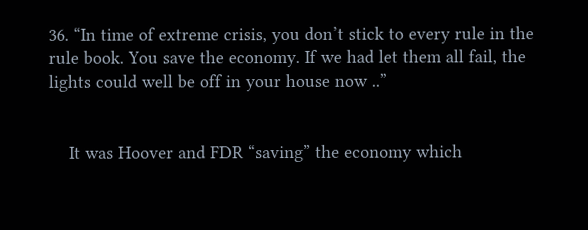36. “In time of extreme crisis, you don’t stick to every rule in the rule book. You save the economy. If we had let them all fail, the lights could well be off in your house now ..”


    It was Hoover and FDR “saving” the economy which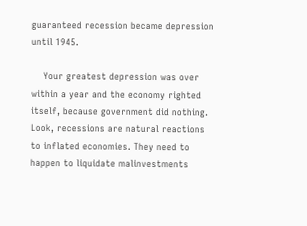guaranteed recession became depression until 1945.

    Your greatest depression was over within a year and the economy righted itself, because government did nothing. Look, recessions are natural reactions to inflated economies. They need to happen to liquidate malinvestments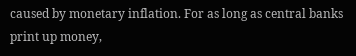caused by monetary inflation. For as long as central banks print up money,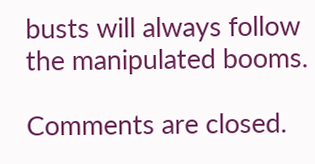busts will always follow the manipulated booms.

Comments are closed.